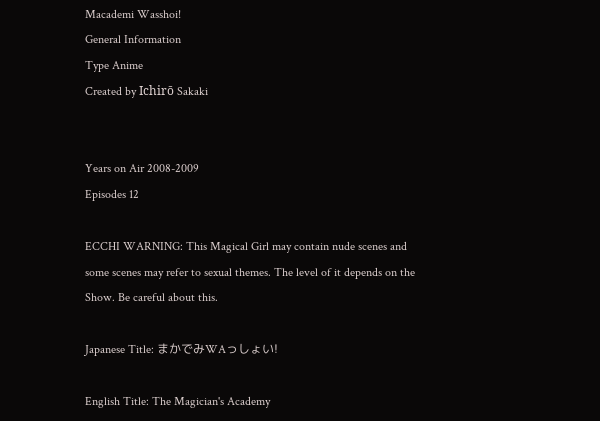Macademi Wasshoi!
General Information
Type Anime
Created by Ichirō Sakaki


Years on Air 2008-2009
Episodes 12

ECCHI WARNING: This Magical Girl may contain nude scenes and some scenes may refer to sexual themes. The level of it depends on the Show. Be careful about this.

Japanese Title: まかでみWAっしょい!

English Title: The Magician's Academy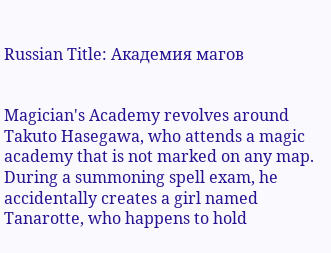Russian Title: Академия магов


Magician's Academy revolves around Takuto Hasegawa, who attends a magic academy that is not marked on any map. During a summoning spell exam, he accidentally creates a girl named Tanarotte, who happens to hold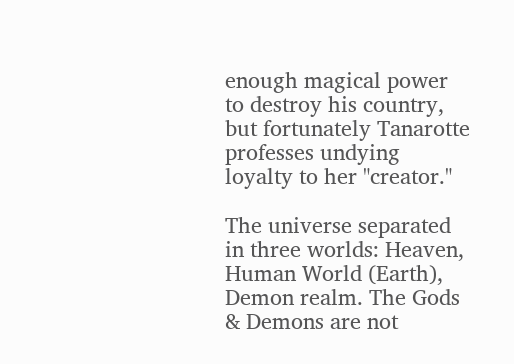enough magical power to destroy his country, but fortunately Tanarotte professes undying loyalty to her "creator."

The universe separated in three worlds: Heaven, Human World (Earth), Demon realm. The Gods & Demons are not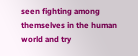seen fighting among themselves in the human world and try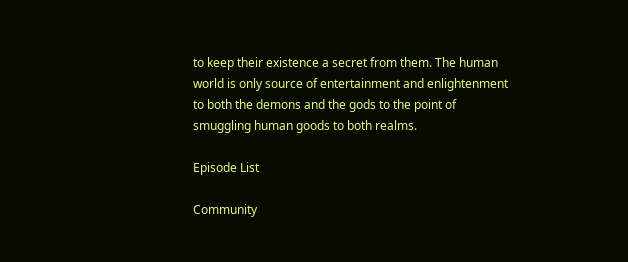to keep their existence a secret from them. The human world is only source of entertainment and enlightenment to both the demons and the gods to the point of smuggling human goods to both realms.

Episode List

Community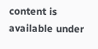content is available under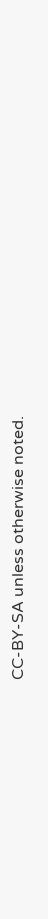CC-BY-SA unless otherwise noted.